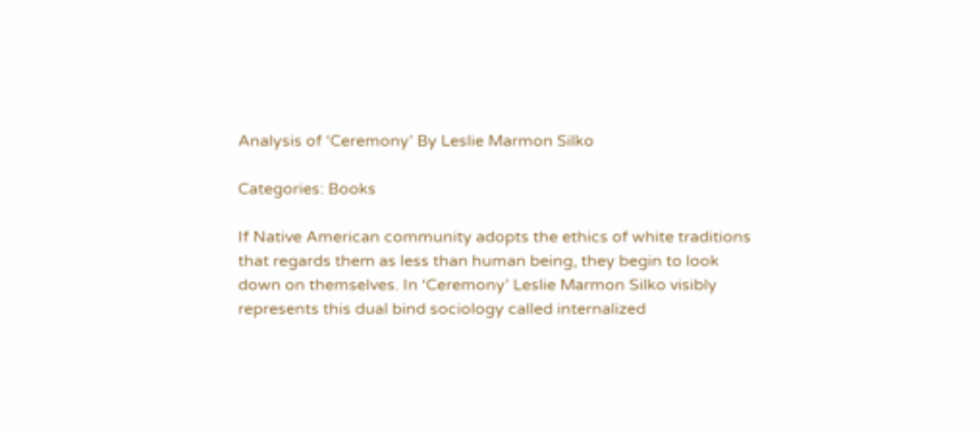Analysis of ‘Ceremony’ By Leslie Marmon Silko

Categories: Books

If Native American community adopts the ethics of white traditions that regards them as less than human being, they begin to look down on themselves. In ‘Ceremony’ Leslie Marmon Silko visibly represents this dual bind sociology called internalized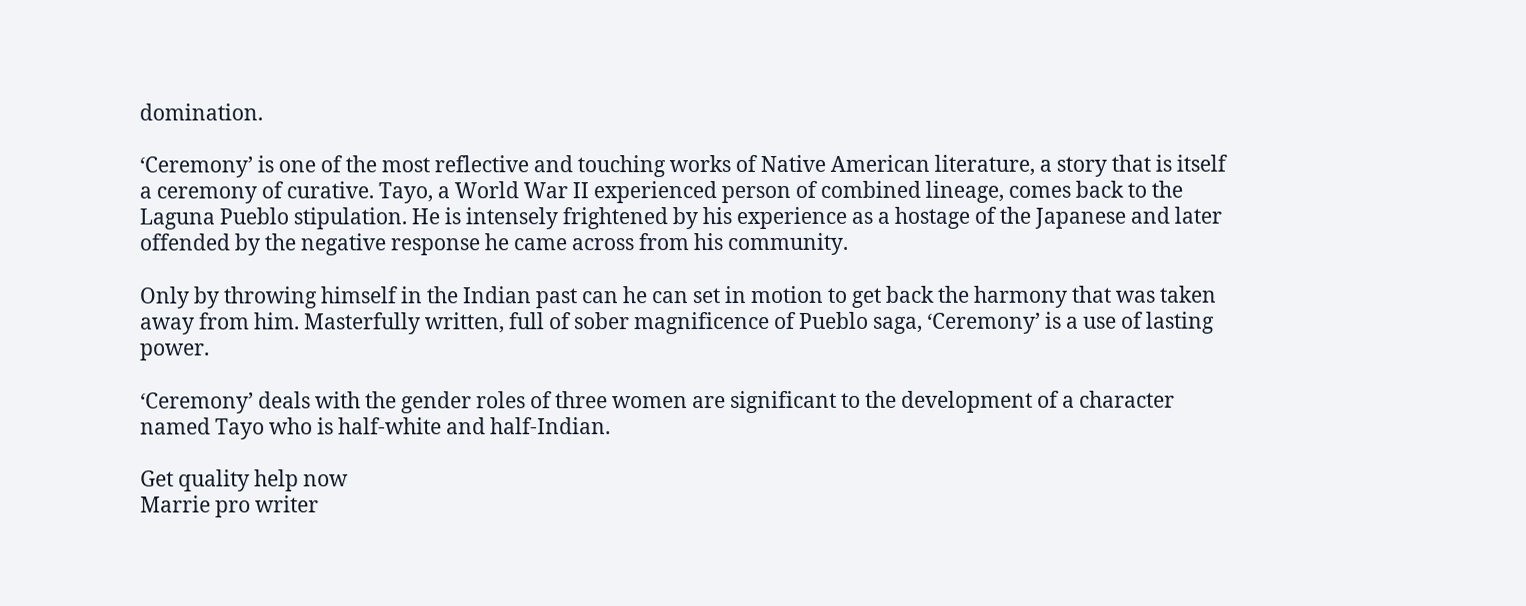domination.

‘Ceremony’ is one of the most reflective and touching works of Native American literature, a story that is itself a ceremony of curative. Tayo, a World War II experienced person of combined lineage, comes back to the Laguna Pueblo stipulation. He is intensely frightened by his experience as a hostage of the Japanese and later offended by the negative response he came across from his community.

Only by throwing himself in the Indian past can he can set in motion to get back the harmony that was taken away from him. Masterfully written, full of sober magnificence of Pueblo saga, ‘Ceremony’ is a use of lasting power.

‘Ceremony’ deals with the gender roles of three women are significant to the development of a character named Tayo who is half-white and half-Indian.

Get quality help now
Marrie pro writer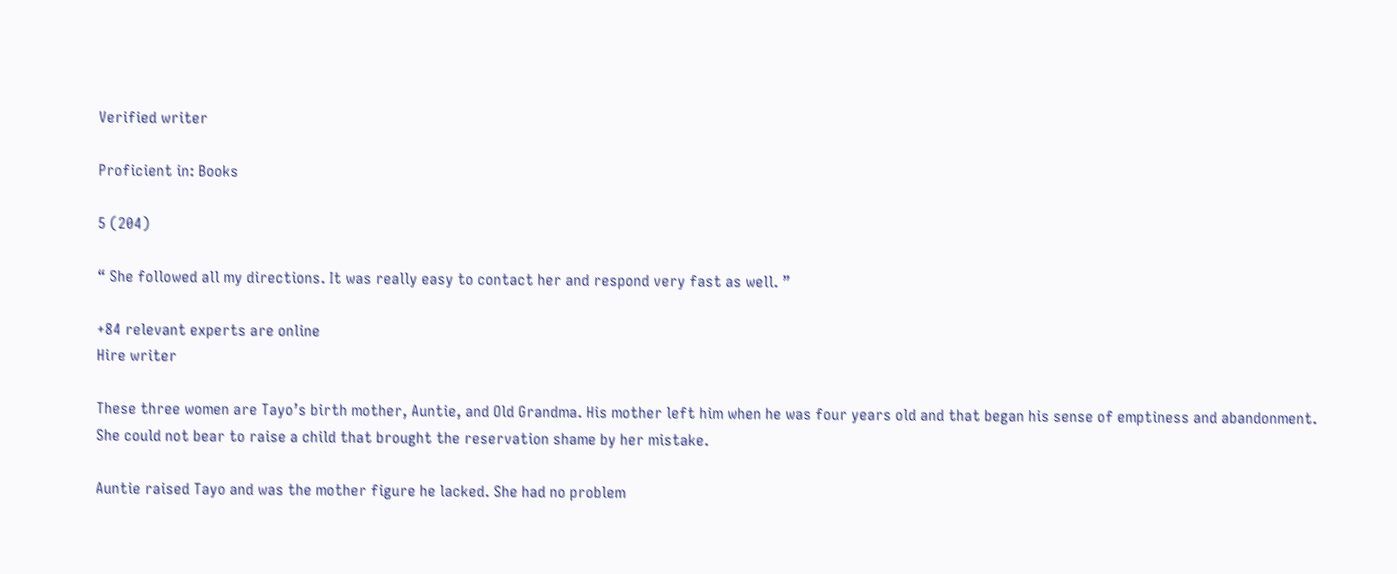Verified writer

Proficient in: Books

5 (204)

“ She followed all my directions. It was really easy to contact her and respond very fast as well. ”

+84 relevant experts are online
Hire writer

These three women are Tayo’s birth mother, Auntie, and Old Grandma. His mother left him when he was four years old and that began his sense of emptiness and abandonment. She could not bear to raise a child that brought the reservation shame by her mistake.

Auntie raised Tayo and was the mother figure he lacked. She had no problem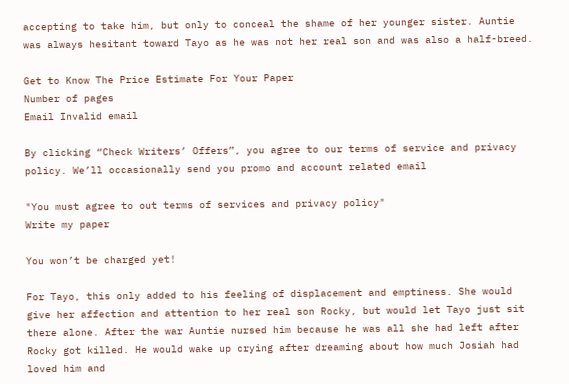accepting to take him, but only to conceal the shame of her younger sister. Auntie was always hesitant toward Tayo as he was not her real son and was also a half-breed.

Get to Know The Price Estimate For Your Paper
Number of pages
Email Invalid email

By clicking “Check Writers’ Offers”, you agree to our terms of service and privacy policy. We’ll occasionally send you promo and account related email

"You must agree to out terms of services and privacy policy"
Write my paper

You won’t be charged yet!

For Tayo, this only added to his feeling of displacement and emptiness. She would give her affection and attention to her real son Rocky, but would let Tayo just sit there alone. After the war Auntie nursed him because he was all she had left after Rocky got killed. He would wake up crying after dreaming about how much Josiah had loved him and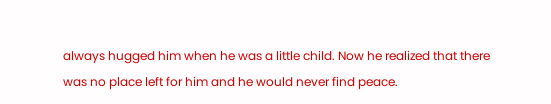always hugged him when he was a little child. Now he realized that there was no place left for him and he would never find peace.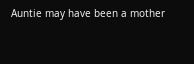Auntie may have been a mother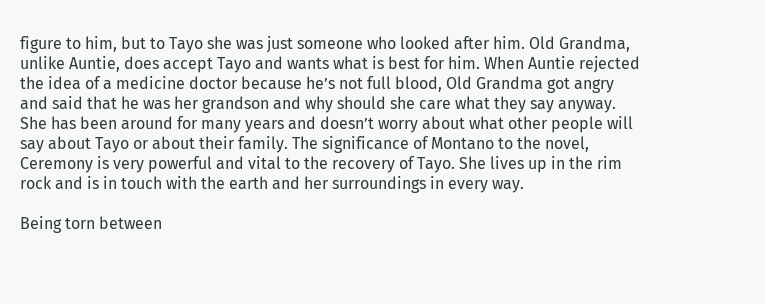figure to him, but to Tayo she was just someone who looked after him. Old Grandma, unlike Auntie, does accept Tayo and wants what is best for him. When Auntie rejected the idea of a medicine doctor because he’s not full blood, Old Grandma got angry and said that he was her grandson and why should she care what they say anyway. She has been around for many years and doesn’t worry about what other people will say about Tayo or about their family. The significance of Montano to the novel, Ceremony is very powerful and vital to the recovery of Tayo. She lives up in the rim rock and is in touch with the earth and her surroundings in every way.

Being torn between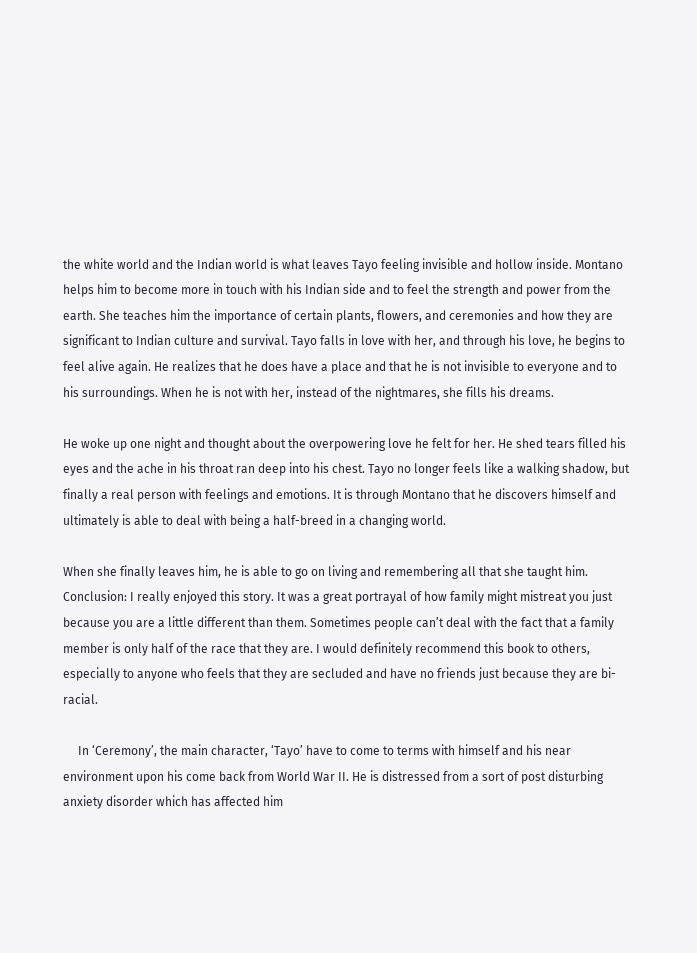the white world and the Indian world is what leaves Tayo feeling invisible and hollow inside. Montano helps him to become more in touch with his Indian side and to feel the strength and power from the earth. She teaches him the importance of certain plants, flowers, and ceremonies and how they are significant to Indian culture and survival. Tayo falls in love with her, and through his love, he begins to feel alive again. He realizes that he does have a place and that he is not invisible to everyone and to his surroundings. When he is not with her, instead of the nightmares, she fills his dreams.

He woke up one night and thought about the overpowering love he felt for her. He shed tears filled his eyes and the ache in his throat ran deep into his chest. Tayo no longer feels like a walking shadow, but finally a real person with feelings and emotions. It is through Montano that he discovers himself and ultimately is able to deal with being a half-breed in a changing world.

When she finally leaves him, he is able to go on living and remembering all that she taught him. Conclusion: I really enjoyed this story. It was a great portrayal of how family might mistreat you just because you are a little different than them. Sometimes people can’t deal with the fact that a family member is only half of the race that they are. I would definitely recommend this book to others, especially to anyone who feels that they are secluded and have no friends just because they are bi-racial.

     In ‘Ceremony’, the main character, ‘Tayo’ have to come to terms with himself and his near environment upon his come back from World War II. He is distressed from a sort of post disturbing anxiety disorder which has affected him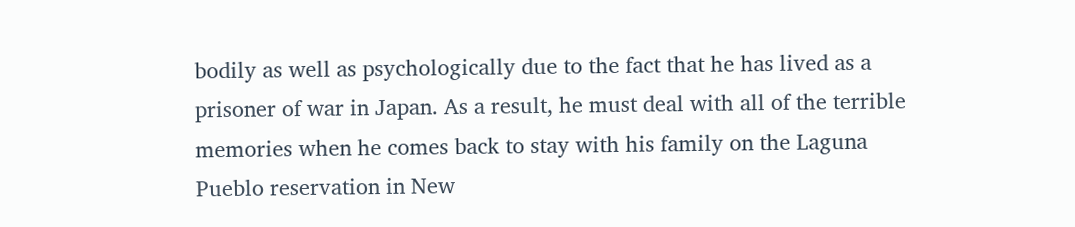bodily as well as psychologically due to the fact that he has lived as a prisoner of war in Japan. As a result, he must deal with all of the terrible memories when he comes back to stay with his family on the Laguna Pueblo reservation in New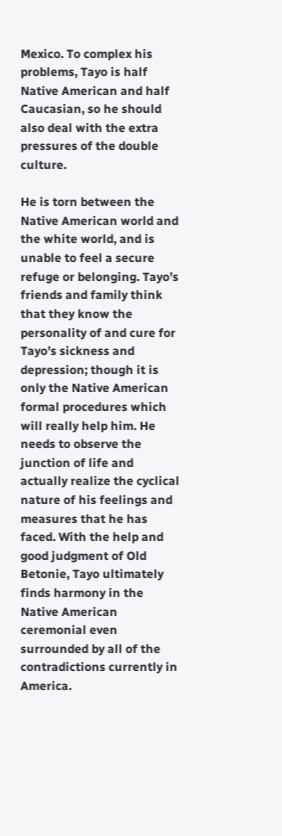Mexico. To complex his problems, Tayo is half Native American and half Caucasian, so he should also deal with the extra pressures of the double culture.

He is torn between the Native American world and the white world, and is unable to feel a secure refuge or belonging. Tayo’s friends and family think that they know the personality of and cure for Tayo’s sickness and depression; though it is only the Native American formal procedures which will really help him. He needs to observe the junction of life and actually realize the cyclical nature of his feelings and measures that he has faced. With the help and good judgment of Old Betonie, Tayo ultimately finds harmony in the Native American ceremonial even surrounded by all of the contradictions currently in America.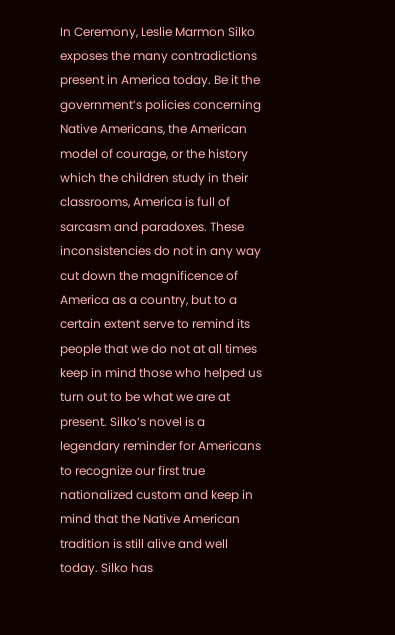In Ceremony, Leslie Marmon Silko exposes the many contradictions present in America today. Be it the government’s policies concerning Native Americans, the American model of courage, or the history which the children study in their classrooms, America is full of sarcasm and paradoxes. These inconsistencies do not in any way cut down the magnificence of America as a country, but to a certain extent serve to remind its people that we do not at all times keep in mind those who helped us turn out to be what we are at present. Silko’s novel is a legendary reminder for Americans to recognize our first true nationalized custom and keep in mind that the Native American tradition is still alive and well today. Silko has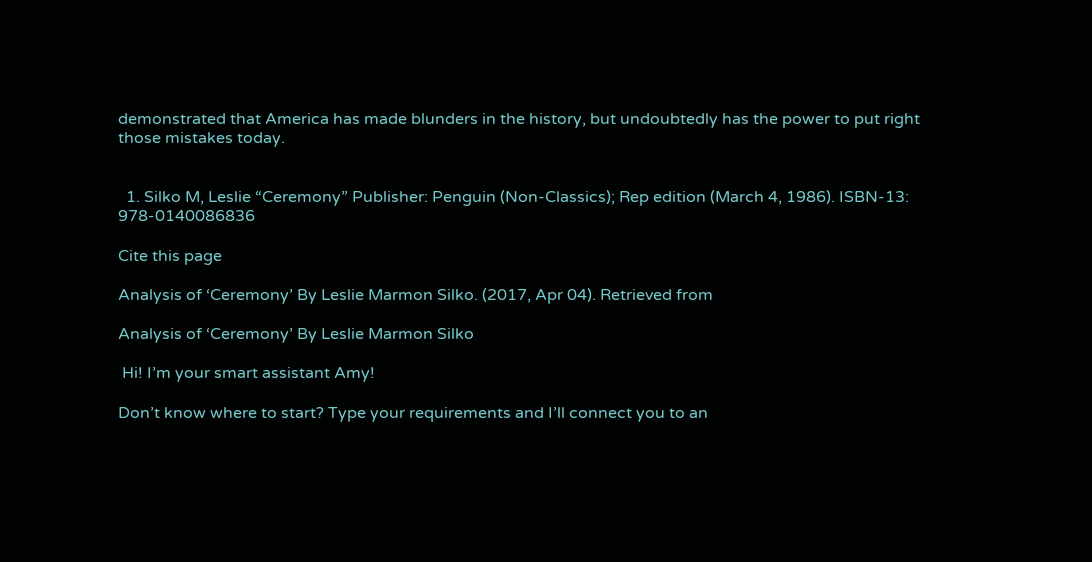demonstrated that America has made blunders in the history, but undoubtedly has the power to put right those mistakes today.


  1. Silko M, Leslie “Ceremony” Publisher: Penguin (Non-Classics); Rep edition (March 4, 1986). ISBN-13: 978-0140086836

Cite this page

Analysis of ‘Ceremony’ By Leslie Marmon Silko. (2017, Apr 04). Retrieved from

Analysis of ‘Ceremony’ By Leslie Marmon Silko

 Hi! I’m your smart assistant Amy!

Don’t know where to start? Type your requirements and I’ll connect you to an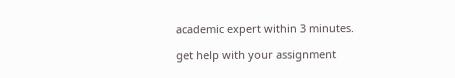academic expert within 3 minutes.

get help with your assignment